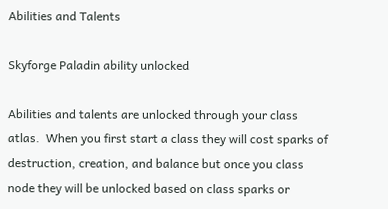Abilities and Talents

Skyforge Paladin ability unlocked

Abilities and talents are unlocked through your class atlas.  When you first start a class they will cost sparks of destruction, creation, and balance but once you class node they will be unlocked based on class sparks or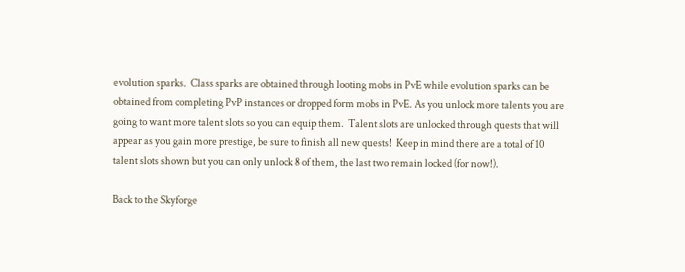evolution sparks.  Class sparks are obtained through looting mobs in PvE while evolution sparks can be obtained from completing PvP instances or dropped form mobs in PvE. As you unlock more talents you are going to want more talent slots so you can equip them.  Talent slots are unlocked through quests that will appear as you gain more prestige, be sure to finish all new quests!  Keep in mind there are a total of 10 talent slots shown but you can only unlock 8 of them, the last two remain locked (for now!).

Back to the Skyforge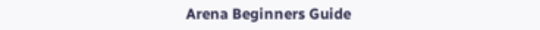Arena Beginners Guide